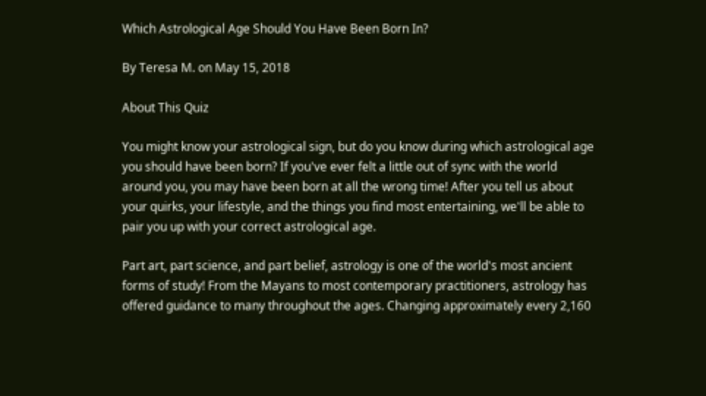Which Astrological Age Should You Have Been Born In?

By Teresa M. on May 15, 2018

About This Quiz

You might know your astrological sign, but do you know during which astrological age you should have been born? If you've ever felt a little out of sync with the world around you, you may have been born at all the wrong time! After you tell us about your quirks, your lifestyle, and the things you find most entertaining, we'll be able to pair you up with your correct astrological age.

Part art, part science, and part belief, astrology is one of the world's most ancient forms of study! From the Mayans to most contemporary practitioners, astrology has offered guidance to many throughout the ages. Changing approximately every 2,160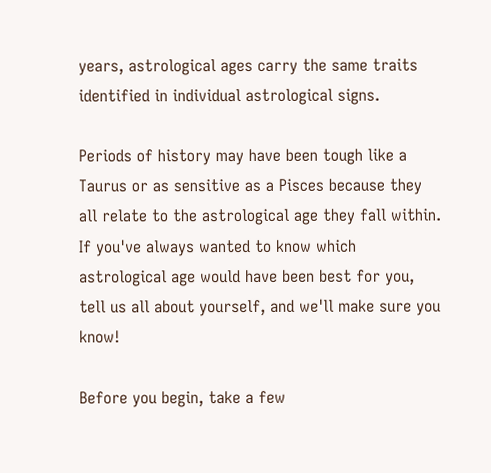years, astrological ages carry the same traits identified in individual astrological signs.

Periods of history may have been tough like a Taurus or as sensitive as a Pisces because they all relate to the astrological age they fall within. If you've always wanted to know which astrological age would have been best for you, tell us all about yourself, and we'll make sure you know!

Before you begin, take a few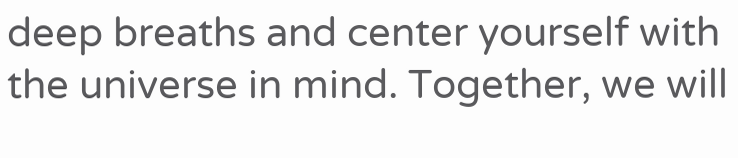deep breaths and center yourself with the universe in mind. Together, we will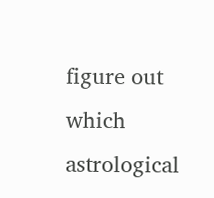figure out which astrological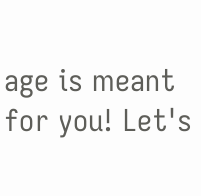age is meant for you! Let's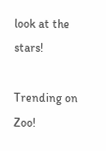look at the stars!

Trending on Zoo!